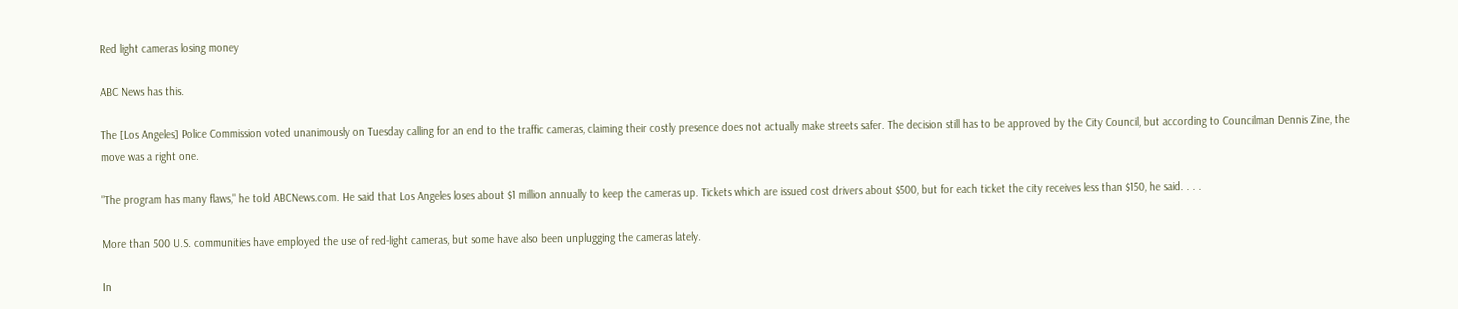Red light cameras losing money

ABC News has this.

The [Los Angeles] Police Commission voted unanimously on Tuesday calling for an end to the traffic cameras, claiming their costly presence does not actually make streets safer. The decision still has to be approved by the City Council, but according to Councilman Dennis Zine, the move was a right one.

"The program has many flaws," he told ABCNews.com. He said that Los Angeles loses about $1 million annually to keep the cameras up. Tickets which are issued cost drivers about $500, but for each ticket the city receives less than $150, he said. . . .

More than 500 U.S. communities have employed the use of red-light cameras, but some have also been unplugging the cameras lately.

In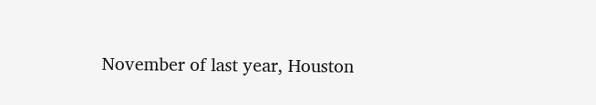November of last year, Houston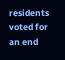residents voted for an end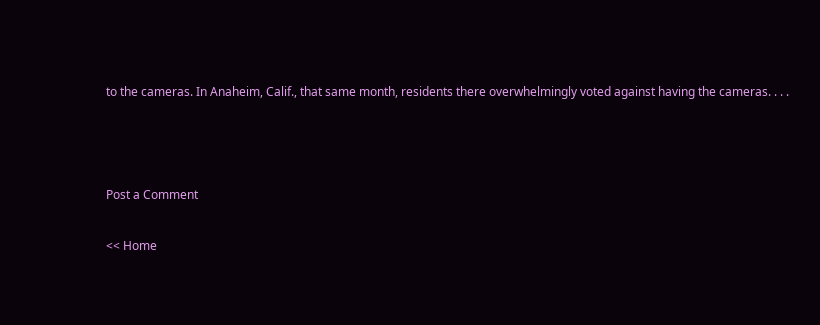to the cameras. In Anaheim, Calif., that same month, residents there overwhelmingly voted against having the cameras. . . .



Post a Comment

<< Home